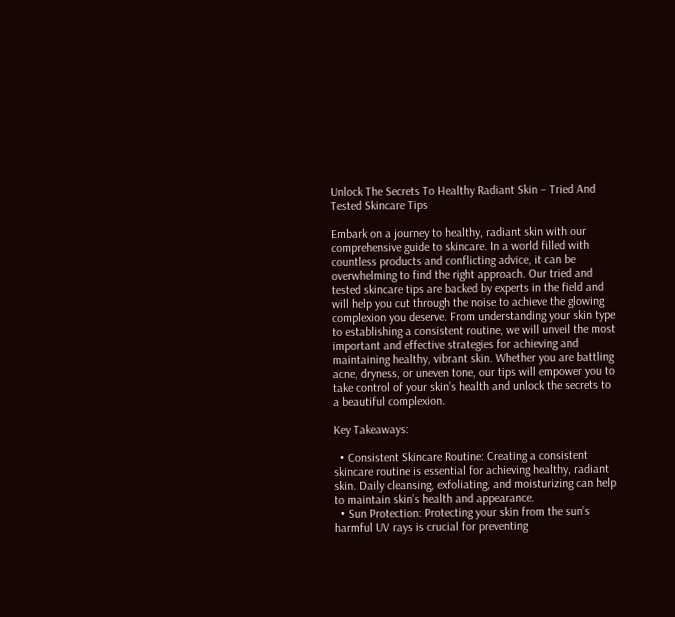Unlock The Secrets To Healthy Radiant Skin – Tried And Tested Skincare Tips

Embark on a journey to healthy, radiant skin with our comprehensive guide to skincare. In a world filled with countless products and conflicting advice, it can be overwhelming to find the right approach. Our tried and tested skincare tips are backed by experts in the field and will help you cut through the noise to achieve the glowing complexion you deserve. From understanding your skin type to establishing a consistent routine, we will unveil the most important and effective strategies for achieving and maintaining healthy, vibrant skin. Whether you are battling acne, dryness, or uneven tone, our tips will empower you to take control of your skin’s health and unlock the secrets to a beautiful complexion.

Key Takeaways:

  • Consistent Skincare Routine: Creating a consistent skincare routine is essential for achieving healthy, radiant skin. Daily cleansing, exfoliating, and moisturizing can help to maintain skin’s health and appearance.
  • Sun Protection: Protecting your skin from the sun’s harmful UV rays is crucial for preventing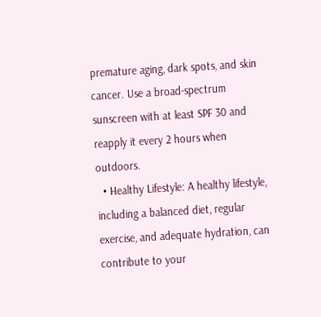premature aging, dark spots, and skin cancer. Use a broad-spectrum sunscreen with at least SPF 30 and reapply it every 2 hours when outdoors.
  • Healthy Lifestyle: A healthy lifestyle, including a balanced diet, regular exercise, and adequate hydration, can contribute to your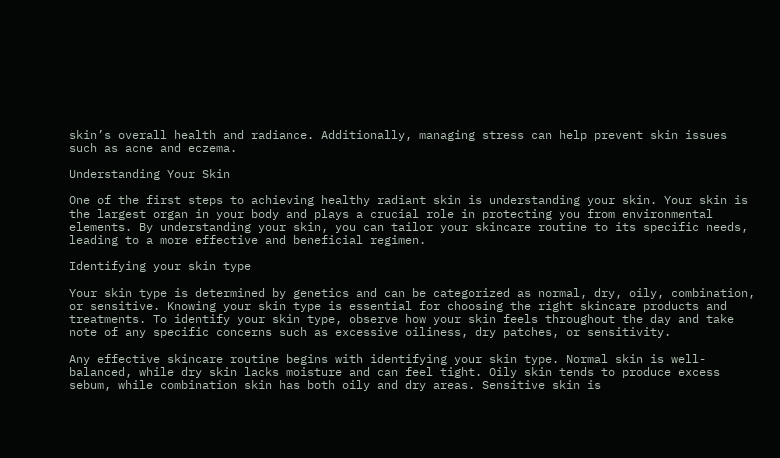skin’s overall health and radiance. Additionally, managing stress can help prevent skin issues such as acne and eczema.

Understanding Your Skin

One of the first steps to achieving healthy radiant skin is understanding your skin. Your skin is the largest organ in your body and plays a crucial role in protecting you from environmental elements. By understanding your skin, you can tailor your skincare routine to its specific needs, leading to a more effective and beneficial regimen.

Identifying your skin type

Your skin type is determined by genetics and can be categorized as normal, dry, oily, combination, or sensitive. Knowing your skin type is essential for choosing the right skincare products and treatments. To identify your skin type, observe how your skin feels throughout the day and take note of any specific concerns such as excessive oiliness, dry patches, or sensitivity.

Any effective skincare routine begins with identifying your skin type. Normal skin is well-balanced, while dry skin lacks moisture and can feel tight. Oily skin tends to produce excess sebum, while combination skin has both oily and dry areas. Sensitive skin is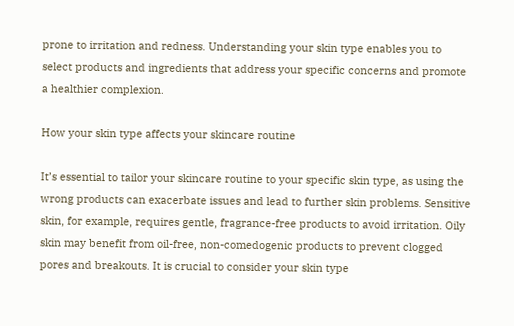prone to irritation and redness. Understanding your skin type enables you to select products and ingredients that address your specific concerns and promote a healthier complexion.

How your skin type affects your skincare routine

It’s essential to tailor your skincare routine to your specific skin type, as using the wrong products can exacerbate issues and lead to further skin problems. Sensitive skin, for example, requires gentle, fragrance-free products to avoid irritation. Oily skin may benefit from oil-free, non-comedogenic products to prevent clogged pores and breakouts. It is crucial to consider your skin type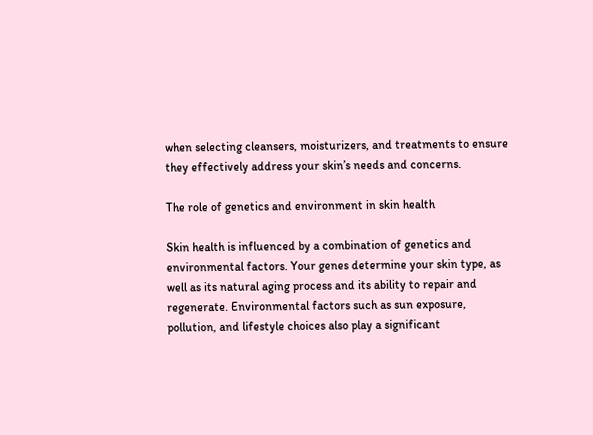when selecting cleansers, moisturizers, and treatments to ensure they effectively address your skin’s needs and concerns.

The role of genetics and environment in skin health

Skin health is influenced by a combination of genetics and environmental factors. Your genes determine your skin type, as well as its natural aging process and its ability to repair and regenerate. Environmental factors such as sun exposure, pollution, and lifestyle choices also play a significant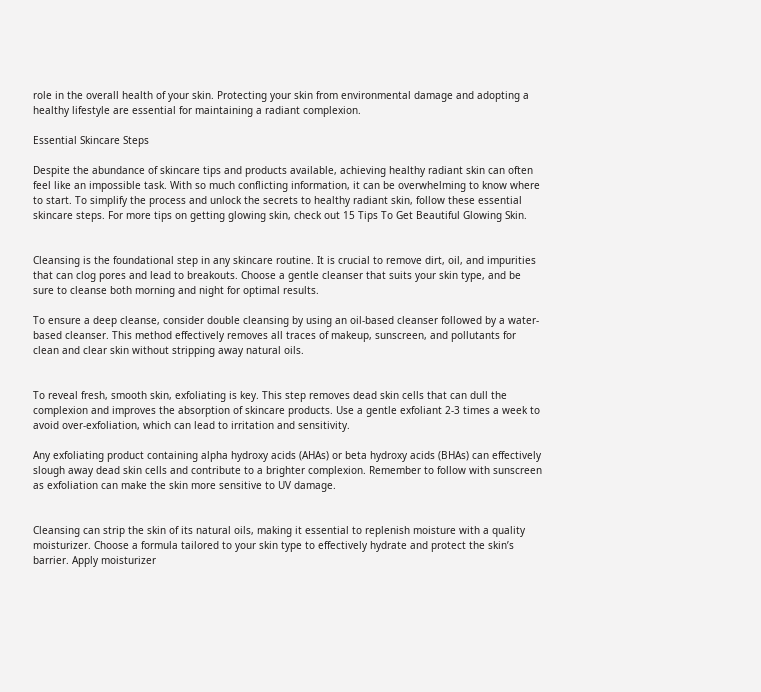role in the overall health of your skin. Protecting your skin from environmental damage and adopting a healthy lifestyle are essential for maintaining a radiant complexion.

Essential Skincare Steps

Despite the abundance of skincare tips and products available, achieving healthy radiant skin can often feel like an impossible task. With so much conflicting information, it can be overwhelming to know where to start. To simplify the process and unlock the secrets to healthy radiant skin, follow these essential skincare steps. For more tips on getting glowing skin, check out 15 Tips To Get Beautiful Glowing Skin.


Cleansing is the foundational step in any skincare routine. It is crucial to remove dirt, oil, and impurities that can clog pores and lead to breakouts. Choose a gentle cleanser that suits your skin type, and be sure to cleanse both morning and night for optimal results.

To ensure a deep cleanse, consider double cleansing by using an oil-based cleanser followed by a water-based cleanser. This method effectively removes all traces of makeup, sunscreen, and pollutants for clean and clear skin without stripping away natural oils.


To reveal fresh, smooth skin, exfoliating is key. This step removes dead skin cells that can dull the complexion and improves the absorption of skincare products. Use a gentle exfoliant 2-3 times a week to avoid over-exfoliation, which can lead to irritation and sensitivity.

Any exfoliating product containing alpha hydroxy acids (AHAs) or beta hydroxy acids (BHAs) can effectively slough away dead skin cells and contribute to a brighter complexion. Remember to follow with sunscreen as exfoliation can make the skin more sensitive to UV damage.


Cleansing can strip the skin of its natural oils, making it essential to replenish moisture with a quality moisturizer. Choose a formula tailored to your skin type to effectively hydrate and protect the skin’s barrier. Apply moisturizer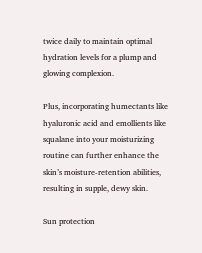twice daily to maintain optimal hydration levels for a plump and glowing complexion.

Plus, incorporating humectants like hyaluronic acid and emollients like squalane into your moisturizing routine can further enhance the skin’s moisture-retention abilities, resulting in supple, dewy skin.

Sun protection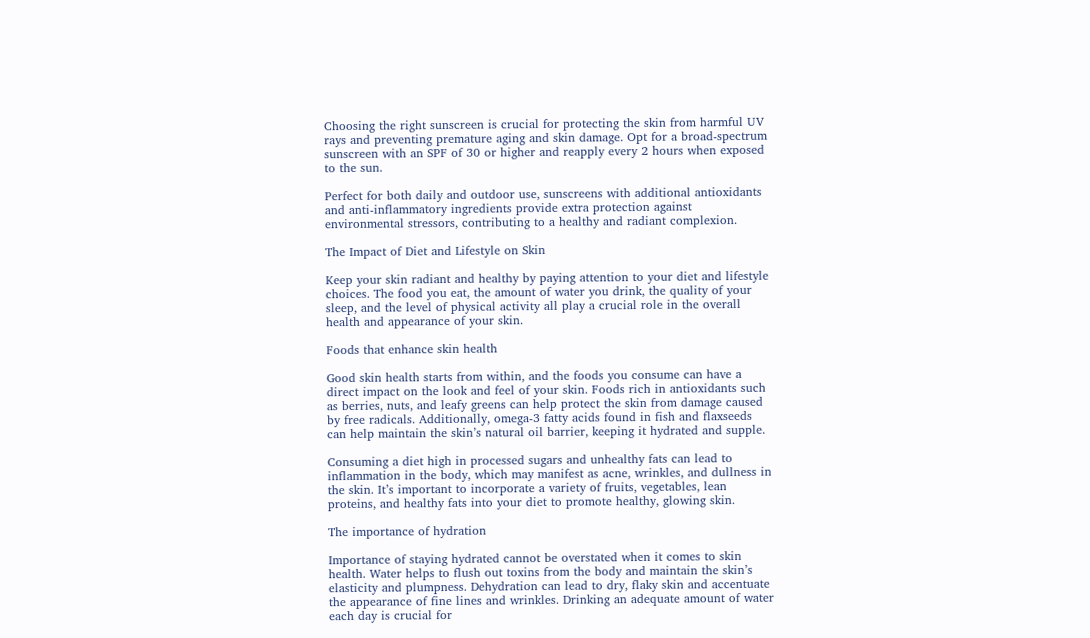Choosing the right sunscreen is crucial for protecting the skin from harmful UV rays and preventing premature aging and skin damage. Opt for a broad-spectrum sunscreen with an SPF of 30 or higher and reapply every 2 hours when exposed to the sun.

Perfect for both daily and outdoor use, sunscreens with additional antioxidants and anti-inflammatory ingredients provide extra protection against environmental stressors, contributing to a healthy and radiant complexion.

The Impact of Diet and Lifestyle on Skin

Keep your skin radiant and healthy by paying attention to your diet and lifestyle choices. The food you eat, the amount of water you drink, the quality of your sleep, and the level of physical activity all play a crucial role in the overall health and appearance of your skin.

Foods that enhance skin health

Good skin health starts from within, and the foods you consume can have a direct impact on the look and feel of your skin. Foods rich in antioxidants such as berries, nuts, and leafy greens can help protect the skin from damage caused by free radicals. Additionally, omega-3 fatty acids found in fish and flaxseeds can help maintain the skin’s natural oil barrier, keeping it hydrated and supple.

Consuming a diet high in processed sugars and unhealthy fats can lead to inflammation in the body, which may manifest as acne, wrinkles, and dullness in the skin. It’s important to incorporate a variety of fruits, vegetables, lean proteins, and healthy fats into your diet to promote healthy, glowing skin.

The importance of hydration

Importance of staying hydrated cannot be overstated when it comes to skin health. Water helps to flush out toxins from the body and maintain the skin’s elasticity and plumpness. Dehydration can lead to dry, flaky skin and accentuate the appearance of fine lines and wrinkles. Drinking an adequate amount of water each day is crucial for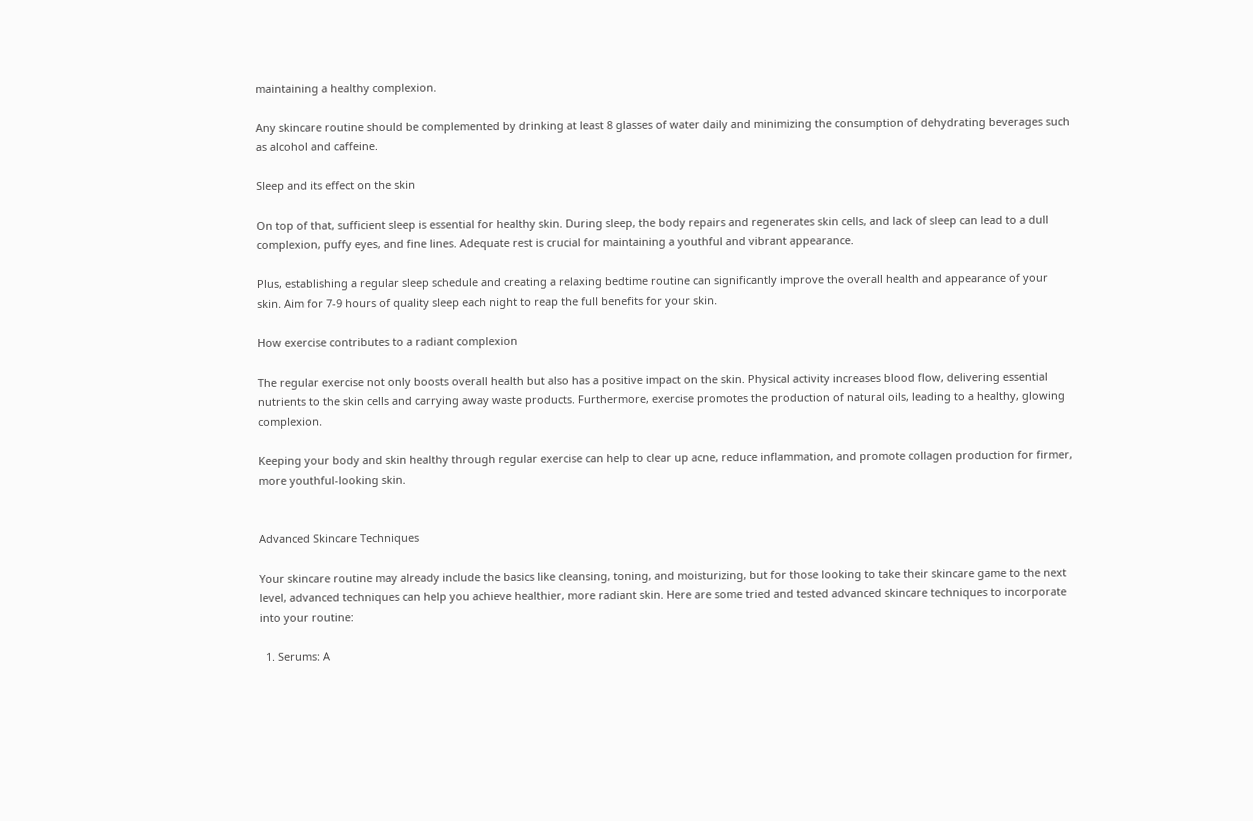maintaining a healthy complexion.

Any skincare routine should be complemented by drinking at least 8 glasses of water daily and minimizing the consumption of dehydrating beverages such as alcohol and caffeine.

Sleep and its effect on the skin

On top of that, sufficient sleep is essential for healthy skin. During sleep, the body repairs and regenerates skin cells, and lack of sleep can lead to a dull complexion, puffy eyes, and fine lines. Adequate rest is crucial for maintaining a youthful and vibrant appearance.

Plus, establishing a regular sleep schedule and creating a relaxing bedtime routine can significantly improve the overall health and appearance of your skin. Aim for 7-9 hours of quality sleep each night to reap the full benefits for your skin.

How exercise contributes to a radiant complexion

The regular exercise not only boosts overall health but also has a positive impact on the skin. Physical activity increases blood flow, delivering essential nutrients to the skin cells and carrying away waste products. Furthermore, exercise promotes the production of natural oils, leading to a healthy, glowing complexion.

Keeping your body and skin healthy through regular exercise can help to clear up acne, reduce inflammation, and promote collagen production for firmer, more youthful-looking skin.


Advanced Skincare Techniques

Your skincare routine may already include the basics like cleansing, toning, and moisturizing, but for those looking to take their skincare game to the next level, advanced techniques can help you achieve healthier, more radiant skin. Here are some tried and tested advanced skincare techniques to incorporate into your routine:

  1. Serums: A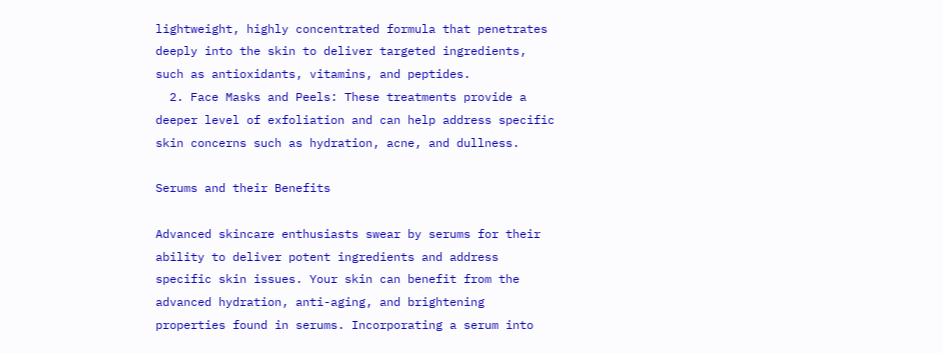lightweight, highly concentrated formula that penetrates deeply into the skin to deliver targeted ingredients, such as antioxidants, vitamins, and peptides.
  2. Face Masks and Peels: These treatments provide a deeper level of exfoliation and can help address specific skin concerns such as hydration, acne, and dullness.

Serums and their Benefits

Advanced skincare enthusiasts swear by serums for their ability to deliver potent ingredients and address specific skin issues. Your skin can benefit from the advanced hydration, anti-aging, and brightening properties found in serums. Incorporating a serum into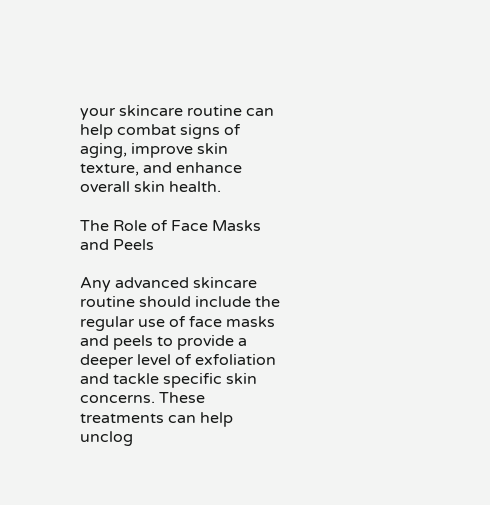your skincare routine can help combat signs of aging, improve skin texture, and enhance overall skin health.

The Role of Face Masks and Peels

Any advanced skincare routine should include the regular use of face masks and peels to provide a deeper level of exfoliation and tackle specific skin concerns. These treatments can help unclog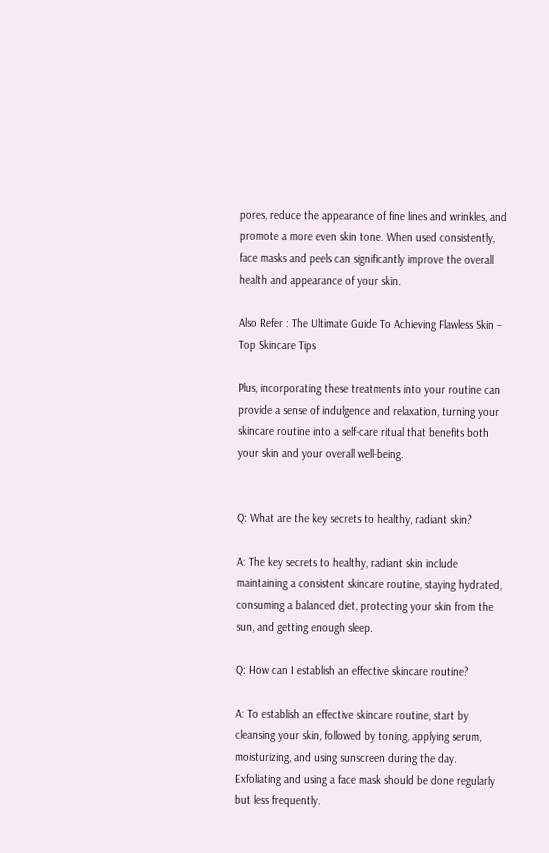pores, reduce the appearance of fine lines and wrinkles, and promote a more even skin tone. When used consistently, face masks and peels can significantly improve the overall health and appearance of your skin.

Also Refer : The Ultimate Guide To Achieving Flawless Skin – Top Skincare Tips

Plus, incorporating these treatments into your routine can provide a sense of indulgence and relaxation, turning your skincare routine into a self-care ritual that benefits both your skin and your overall well-being.


Q: What are the key secrets to healthy, radiant skin?

A: The key secrets to healthy, radiant skin include maintaining a consistent skincare routine, staying hydrated, consuming a balanced diet, protecting your skin from the sun, and getting enough sleep.

Q: How can I establish an effective skincare routine?

A: To establish an effective skincare routine, start by cleansing your skin, followed by toning, applying serum, moisturizing, and using sunscreen during the day. Exfoliating and using a face mask should be done regularly but less frequently.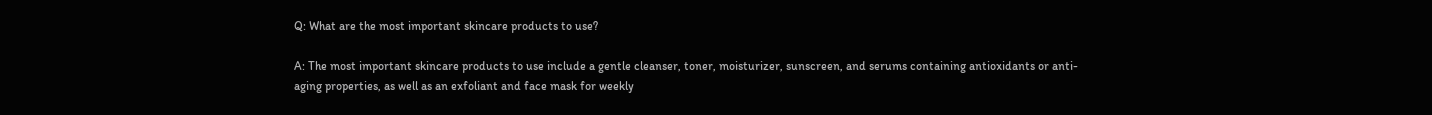Q: What are the most important skincare products to use?

A: The most important skincare products to use include a gentle cleanser, toner, moisturizer, sunscreen, and serums containing antioxidants or anti-aging properties, as well as an exfoliant and face mask for weekly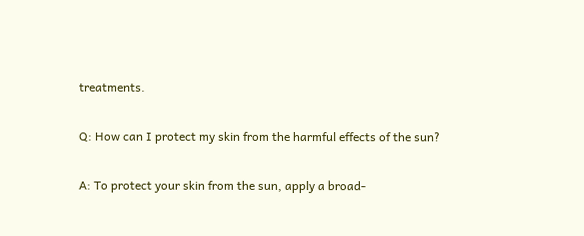treatments.

Q: How can I protect my skin from the harmful effects of the sun?

A: To protect your skin from the sun, apply a broad-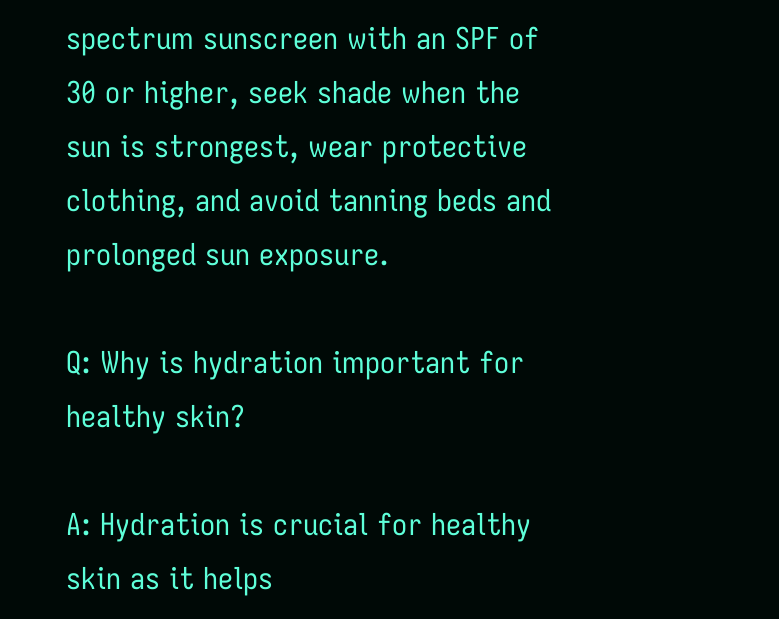spectrum sunscreen with an SPF of 30 or higher, seek shade when the sun is strongest, wear protective clothing, and avoid tanning beds and prolonged sun exposure.

Q: Why is hydration important for healthy skin?

A: Hydration is crucial for healthy skin as it helps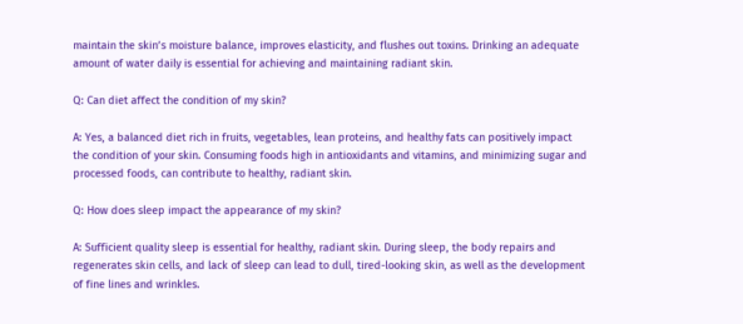maintain the skin’s moisture balance, improves elasticity, and flushes out toxins. Drinking an adequate amount of water daily is essential for achieving and maintaining radiant skin.

Q: Can diet affect the condition of my skin?

A: Yes, a balanced diet rich in fruits, vegetables, lean proteins, and healthy fats can positively impact the condition of your skin. Consuming foods high in antioxidants and vitamins, and minimizing sugar and processed foods, can contribute to healthy, radiant skin.

Q: How does sleep impact the appearance of my skin?

A: Sufficient quality sleep is essential for healthy, radiant skin. During sleep, the body repairs and regenerates skin cells, and lack of sleep can lead to dull, tired-looking skin, as well as the development of fine lines and wrinkles.